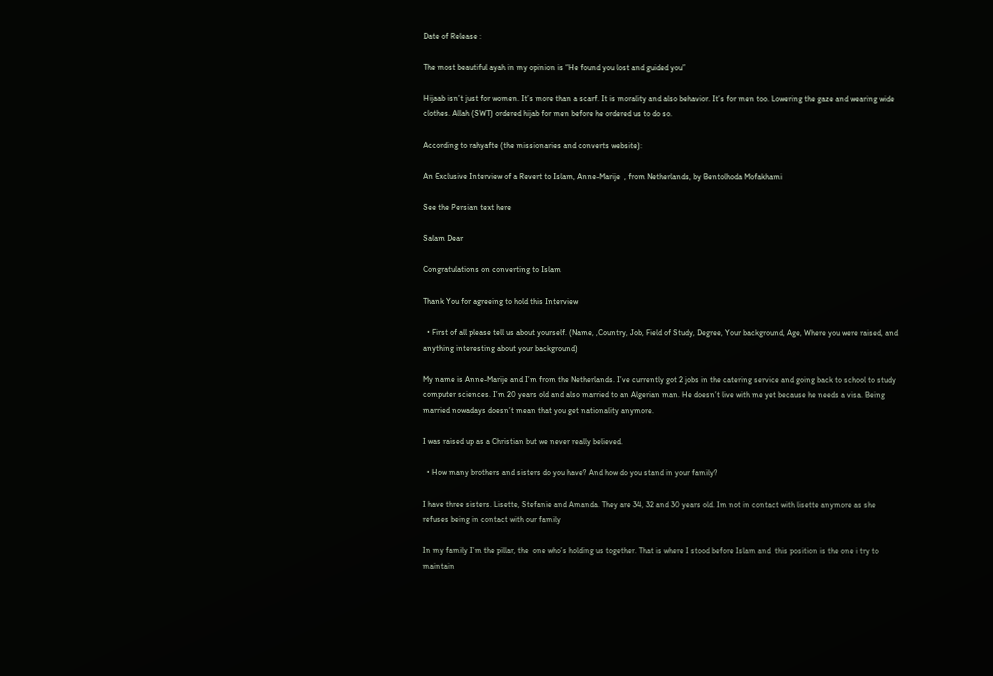Date of Release :

The most beautiful ayah in my opinion is “He found you lost and guided you”

Hijaab isn’t just for women. It’s more than a scarf. It is morality and also behavior. It’s for men too. Lowering the gaze and wearing wide clothes. Allah (SWT) ordered hijab for men before he ordered us to do so.

According to rahyafte (the missionaries and converts website):

An Exclusive Interview of a Revert to Islam, Anne-Marije  , from Netherlands, by Bentolhoda Mofakhami

See the Persian text here

Salam Dear

Congratulations on converting to Islam

Thank You for agreeing to hold this Interview

  • First of all please tell us about yourself. (Name, ,Country, Job, Field of Study, Degree, Your background, Age, Where you were raised, and anything interesting about your background)

My name is Anne-Marije and I’m from the Netherlands. I’ve currently got 2 jobs in the catering service and going back to school to study computer sciences. I’m 20 years old and also married to an Algerian man. He doesn’t live with me yet because he needs a visa. Being married nowadays doesn’t mean that you get nationality anymore.

I was raised up as a Christian but we never really believed.

  • How many brothers and sisters do you have? And how do you stand in your family?

I have three sisters. Lisette, Stefanie and Amanda. They are 34, 32 and 30 years old. Im not in contact with lisette anymore as she refuses being in contact with our family

In my family I’m the pillar, the  one who’s holding us together. That is where I stood before Islam and  this position is the one i try to maintain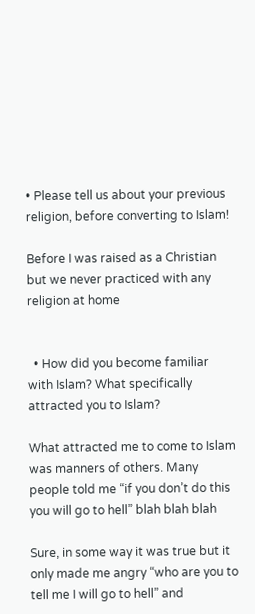• Please tell us about your previous religion, before converting to Islam!

Before I was raised as a Christian but we never practiced with any religion at home


  • How did you become familiar with Islam? What specifically attracted you to Islam?

What attracted me to come to Islam was manners of others. Many people told me “if you don’t do this you will go to hell” blah blah blah

Sure, in some way it was true but it only made me angry “who are you to tell me I will go to hell” and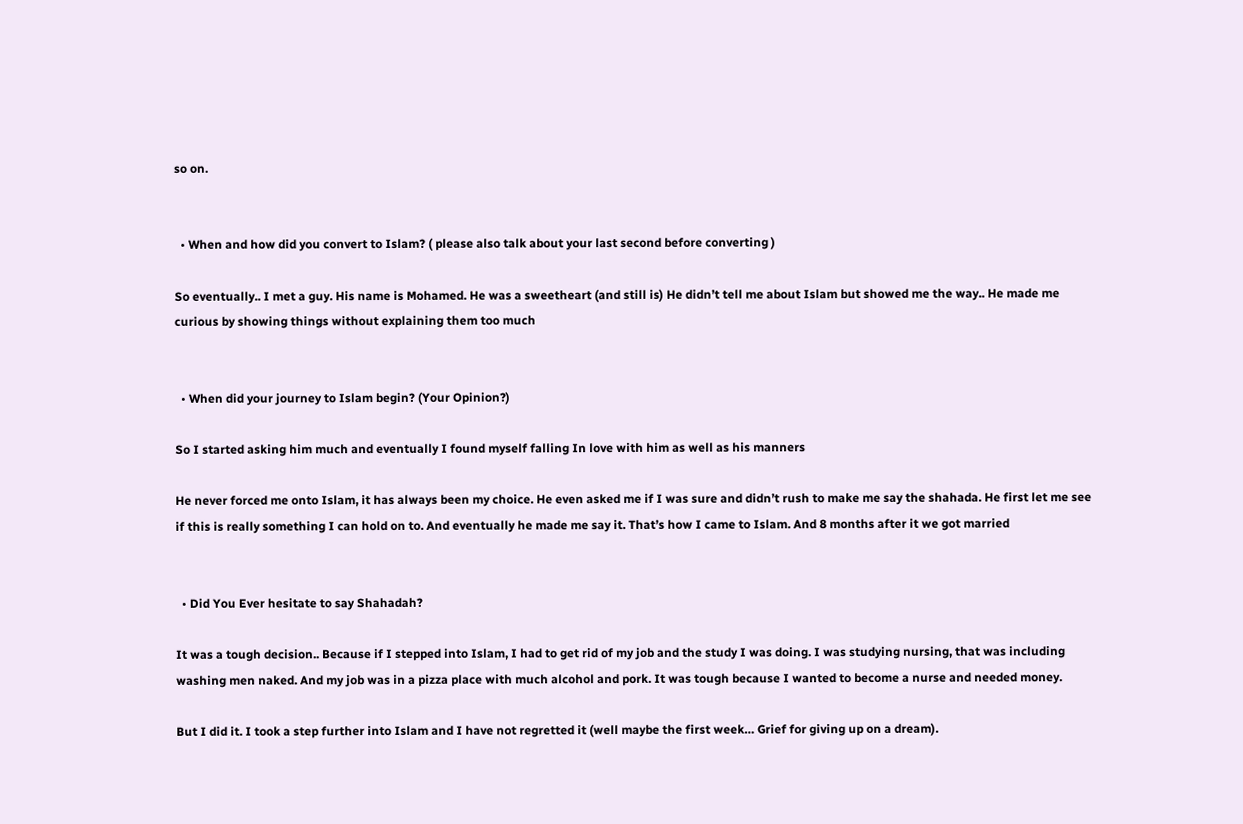so on.


  • When and how did you convert to Islam? ( please also talk about your last second before converting )

So eventually.. I met a guy. His name is Mohamed. He was a sweetheart (and still is) He didn’t tell me about Islam but showed me the way.. He made me curious by showing things without explaining them too much


  • When did your journey to Islam begin? (Your Opinion?)

So I started asking him much and eventually I found myself falling In love with him as well as his manners

He never forced me onto Islam, it has always been my choice. He even asked me if I was sure and didn’t rush to make me say the shahada. He first let me see if this is really something I can hold on to. And eventually he made me say it. That’s how I came to Islam. And 8 months after it we got married


  • Did You Ever hesitate to say Shahadah?

It was a tough decision.. Because if I stepped into Islam, I had to get rid of my job and the study I was doing. I was studying nursing, that was including washing men naked. And my job was in a pizza place with much alcohol and pork. It was tough because I wanted to become a nurse and needed money.

But I did it. I took a step further into Islam and I have not regretted it (well maybe the first week… Grief for giving up on a dream).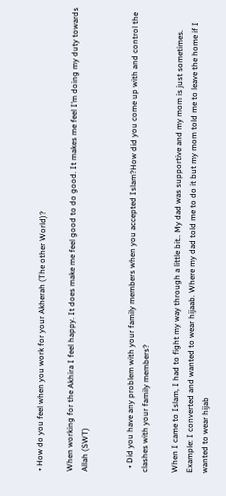• How do you feel when you work for your Akherah (The other World)?

When working for the Akhira I feel happy. It does make me feel good to do good. It makes me feel I’m doing my duty towards Allah (SWT)


  • Did you have any problem with your family members when you accepted Islam?How did you come up with and control the clashes with your family members?

When I came to Islam, I had to fight my way through a little bit.. My dad was supportive and my mom is just sometimes. Example: I converted and wanted to wear hijaab. Where my dad told me to do it but my mom told me to leave the home if I wanted to wear hijab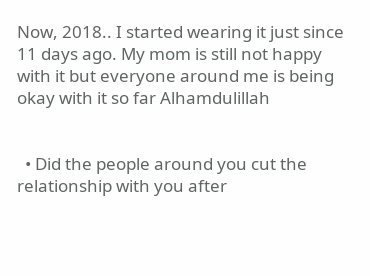Now, 2018.. I started wearing it just since 11 days ago. My mom is still not happy with it but everyone around me is being okay with it so far Alhamdulillah


  • Did the people around you cut the relationship with you after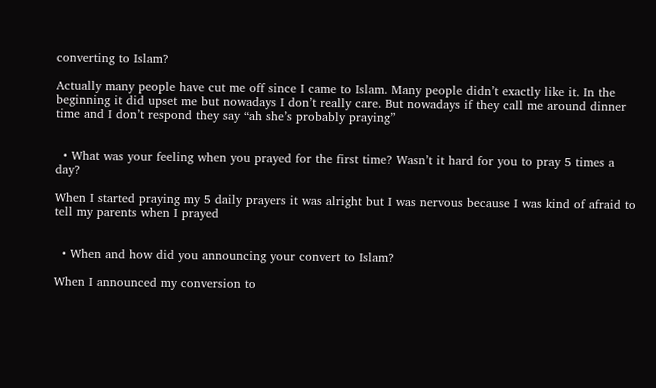converting to Islam?

Actually many people have cut me off since I came to Islam. Many people didn’t exactly like it. In the beginning it did upset me but nowadays I don’t really care. But nowadays if they call me around dinner time and I don’t respond they say “ah she’s probably praying”


  • What was your feeling when you prayed for the first time? Wasn’t it hard for you to pray 5 times a day?

When I started praying my 5 daily prayers it was alright but I was nervous because I was kind of afraid to tell my parents when I prayed


  • When and how did you announcing your convert to Islam?

When I announced my conversion to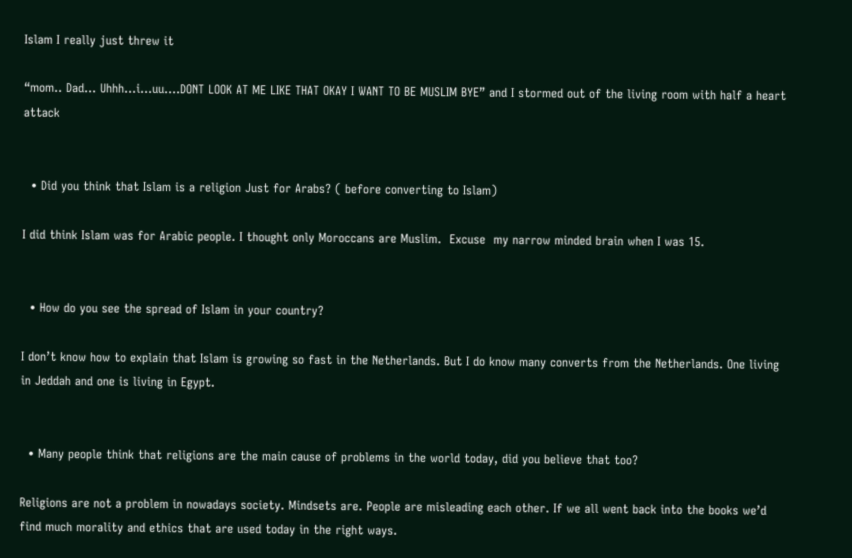Islam I really just threw it

“mom.. Dad… Uhhh…i…uu….DONT LOOK AT ME LIKE THAT OKAY I WANT TO BE MUSLIM BYE” and I stormed out of the living room with half a heart attack


  • Did you think that Islam is a religion Just for Arabs? ( before converting to Islam)

I did think Islam was for Arabic people. I thought only Moroccans are Muslim.  Excuse  my narrow minded brain when I was 15.


  • How do you see the spread of Islam in your country?

I don’t know how to explain that Islam is growing so fast in the Netherlands. But I do know many converts from the Netherlands. One living in Jeddah and one is living in Egypt.


  • Many people think that religions are the main cause of problems in the world today, did you believe that too?

Religions are not a problem in nowadays society. Mindsets are. People are misleading each other. If we all went back into the books we’d find much morality and ethics that are used today in the right ways.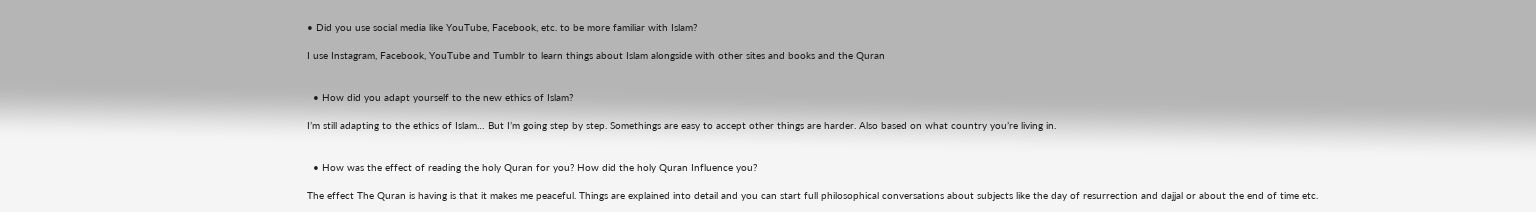• Did you use social media like YouTube, Facebook, etc. to be more familiar with Islam?

I use Instagram, Facebook, YouTube and Tumblr to learn things about Islam alongside with other sites and books and the Quran


  • How did you adapt yourself to the new ethics of Islam?

I’m still adapting to the ethics of Islam… But I’m going step by step. Somethings are easy to accept other things are harder. Also based on what country you’re living in.


  • How was the effect of reading the holy Quran for you? How did the holy Quran Influence you?

The effect The Quran is having is that it makes me peaceful. Things are explained into detail and you can start full philosophical conversations about subjects like the day of resurrection and dajjal or about the end of time etc.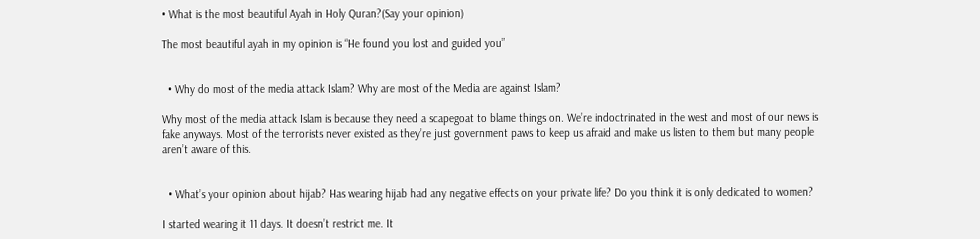• What is the most beautiful Ayah in Holy Quran?(Say your opinion)

The most beautiful ayah in my opinion is “He found you lost and guided you”


  • Why do most of the media attack Islam? Why are most of the Media are against Islam?

Why most of the media attack Islam is because they need a scapegoat to blame things on. We’re indoctrinated in the west and most of our news is fake anyways. Most of the terrorists never existed as they’re just government paws to keep us afraid and make us listen to them but many people aren’t aware of this.


  • What’s your opinion about hijab? Has wearing hijab had any negative effects on your private life? Do you think it is only dedicated to women?

I started wearing it 11 days. It doesn’t restrict me. It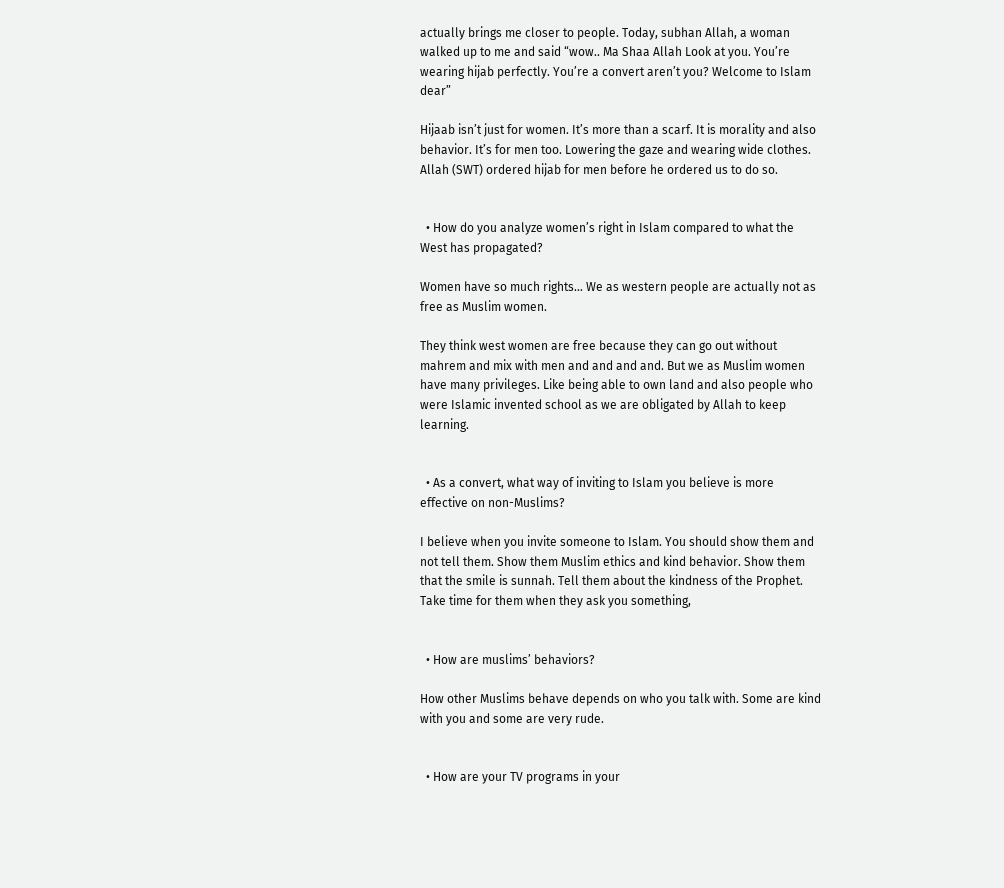actually brings me closer to people. Today, subhan Allah, a woman walked up to me and said “wow.. Ma Shaa Allah Look at you. You’re wearing hijab perfectly. You’re a convert aren’t you? Welcome to Islam dear”

Hijaab isn’t just for women. It’s more than a scarf. It is morality and also behavior. It’s for men too. Lowering the gaze and wearing wide clothes. Allah (SWT) ordered hijab for men before he ordered us to do so.


  • How do you analyze women’s right in Islam compared to what the West has propagated?

Women have so much rights… We as western people are actually not as free as Muslim women.

They think west women are free because they can go out without mahrem and mix with men and and and and. But we as Muslim women have many privileges. Like being able to own land and also people who were Islamic invented school as we are obligated by Allah to keep learning.


  • As a convert, what way of inviting to Islam you believe is more effective on non-Muslims?

I believe when you invite someone to Islam. You should show them and not tell them. Show them Muslim ethics and kind behavior. Show them that the smile is sunnah. Tell them about the kindness of the Prophet. Take time for them when they ask you something,


  • How are muslims’ behaviors?

How other Muslims behave depends on who you talk with. Some are kind with you and some are very rude.


  • How are your TV programs in your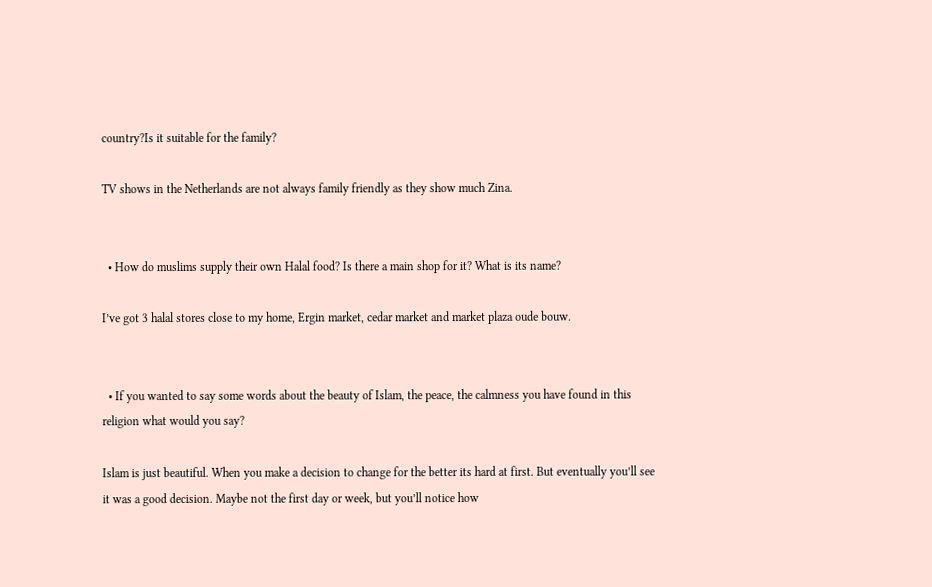country?Is it suitable for the family?

TV shows in the Netherlands are not always family friendly as they show much Zina.


  • How do muslims supply their own Halal food? Is there a main shop for it? What is its name?

I’ve got 3 halal stores close to my home, Ergin market, cedar market and market plaza oude bouw.


  • If you wanted to say some words about the beauty of Islam, the peace, the calmness you have found in this religion what would you say?

Islam is just beautiful. When you make a decision to change for the better its hard at first. But eventually you’ll see it was a good decision. Maybe not the first day or week, but you’ll notice how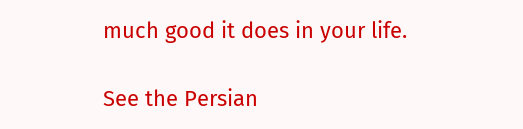much good it does in your life.

See the Persian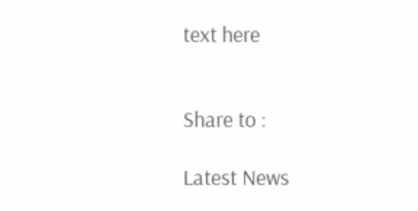text here


Share to :

Latest News